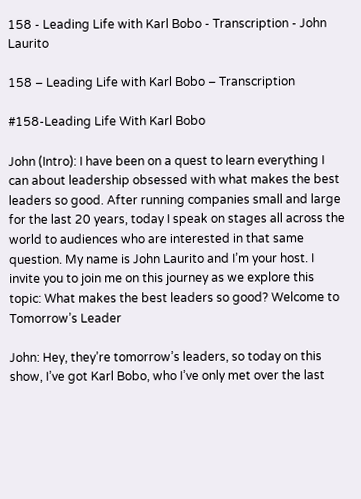158 - Leading Life with Karl Bobo - Transcription - John Laurito

158 – Leading Life with Karl Bobo – Transcription

#158-Leading Life With Karl Bobo

John (Intro): I have been on a quest to learn everything I can about leadership obsessed with what makes the best leaders so good. After running companies small and large for the last 20 years, today I speak on stages all across the world to audiences who are interested in that same question. My name is John Laurito and I’m your host. I invite you to join me on this journey as we explore this topic: What makes the best leaders so good? Welcome to Tomorrow’s Leader

John: Hey, they’re tomorrow’s leaders, so today on this show, I’ve got Karl Bobo, who I’ve only met over the last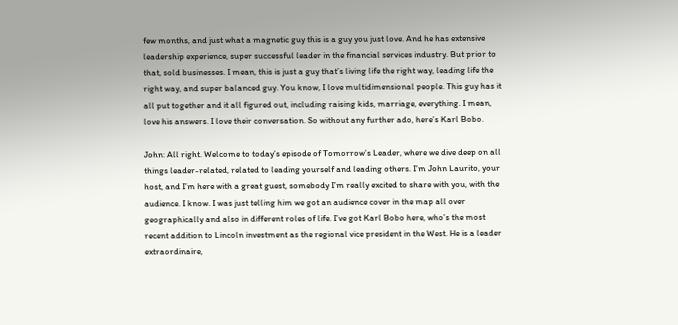few months, and just what a magnetic guy this is a guy you just love. And he has extensive leadership experience, super successful leader in the financial services industry. But prior to that, sold businesses. I mean, this is just a guy that’s living life the right way, leading life the right way, and super balanced guy. You know, I love multidimensional people. This guy has it all put together and it all figured out, including raising kids, marriage, everything. I mean, love his answers. I love their conversation. So without any further ado, here’s Karl Bobo.

John: All right. Welcome to today’s episode of Tomorrow’s Leader, where we dive deep on all things leader-related, related to leading yourself and leading others. I’m John Laurito, your host, and I’m here with a great guest, somebody I’m really excited to share with you, with the audience. I know. I was just telling him we got an audience cover in the map all over geographically and also in different roles of life. I’ve got Karl Bobo here, who’s the most recent addition to Lincoln investment as the regional vice president in the West. He is a leader extraordinaire,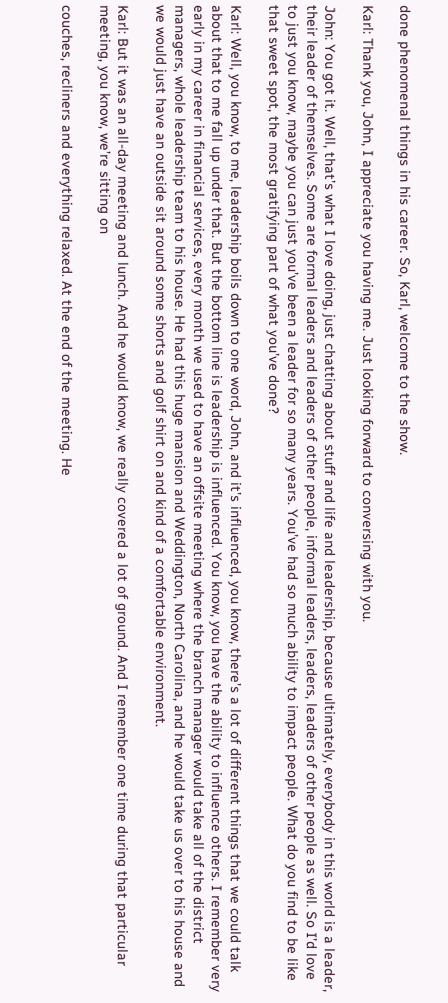done phenomenal things in his career. So, Karl, welcome to the show.

Karl: Thank you, John, I appreciate you having me. Just looking forward to conversing with you.

John: You got it. Well, that’s what I love doing, just chatting about stuff and life and leadership, because ultimately, everybody in this world is a leader, their leader of themselves. Some are formal leaders and leaders of other people, informal leaders, leaders, leaders of other people as well. So I’d love to just you know, maybe you can just you’ve been a leader for so many years. You’ve had so much ability to impact people. What do you find to be like that sweet spot, the most gratifying part of what you’ve done?

Karl: Well, you know, to me, leadership boils down to one word, John, and it’s influenced, you know, there’s a lot of different things that we could talk about that to me fall up under that. But the bottom line is leadership is influenced. You know, you have the ability to influence others. I remember very early in my career in financial services, every month we used to have an offsite meeting where the branch manager would take all of the district managers, whole leadership team to his house. He had this huge mansion and Weddington, North Carolina, and he would take us over to his house and we would just have an outside sit around some shorts and golf shirt on and kind of a comfortable environment.

Karl: But it was an all-day meeting and lunch. And he would know, we really covered a lot of ground. And I remember one time during that particular meeting, you know, we’re sitting on

couches, recliners and everything relaxed. At the end of the meeting. He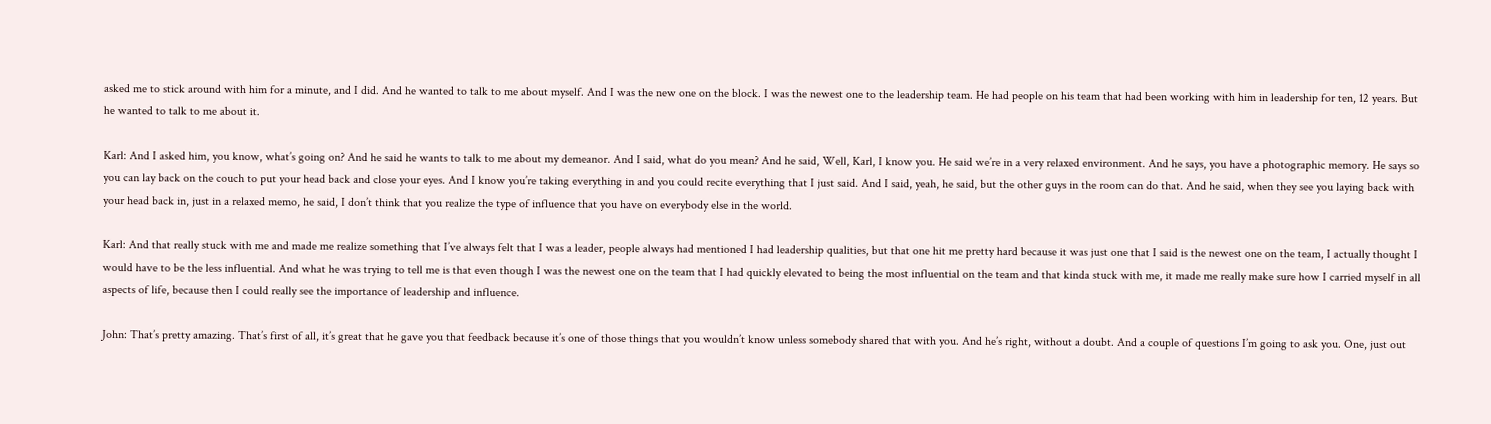asked me to stick around with him for a minute, and I did. And he wanted to talk to me about myself. And I was the new one on the block. I was the newest one to the leadership team. He had people on his team that had been working with him in leadership for ten, 12 years. But he wanted to talk to me about it.

Karl: And I asked him, you know, what’s going on? And he said he wants to talk to me about my demeanor. And I said, what do you mean? And he said, Well, Karl, I know you. He said we’re in a very relaxed environment. And he says, you have a photographic memory. He says so you can lay back on the couch to put your head back and close your eyes. And I know you’re taking everything in and you could recite everything that I just said. And I said, yeah, he said, but the other guys in the room can do that. And he said, when they see you laying back with your head back in, just in a relaxed memo, he said, I don’t think that you realize the type of influence that you have on everybody else in the world.

Karl: And that really stuck with me and made me realize something that I’ve always felt that I was a leader, people always had mentioned I had leadership qualities, but that one hit me pretty hard because it was just one that I said is the newest one on the team, I actually thought I would have to be the less influential. And what he was trying to tell me is that even though I was the newest one on the team that I had quickly elevated to being the most influential on the team and that kinda stuck with me, it made me really make sure how I carried myself in all aspects of life, because then I could really see the importance of leadership and influence.

John: That’s pretty amazing. That’s first of all, it’s great that he gave you that feedback because it’s one of those things that you wouldn’t know unless somebody shared that with you. And he’s right, without a doubt. And a couple of questions I’m going to ask you. One, just out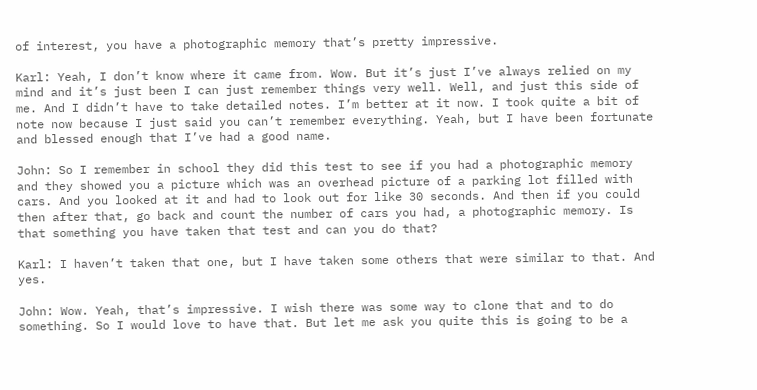of interest, you have a photographic memory that’s pretty impressive.

Karl: Yeah, I don’t know where it came from. Wow. But it’s just I’ve always relied on my mind and it’s just been I can just remember things very well. Well, and just this side of me. And I didn’t have to take detailed notes. I’m better at it now. I took quite a bit of note now because I just said you can’t remember everything. Yeah, but I have been fortunate and blessed enough that I’ve had a good name.

John: So I remember in school they did this test to see if you had a photographic memory and they showed you a picture which was an overhead picture of a parking lot filled with cars. And you looked at it and had to look out for like 30 seconds. And then if you could then after that, go back and count the number of cars you had, a photographic memory. Is that something you have taken that test and can you do that?

Karl: I haven’t taken that one, but I have taken some others that were similar to that. And yes.

John: Wow. Yeah, that’s impressive. I wish there was some way to clone that and to do something. So I would love to have that. But let me ask you quite this is going to be a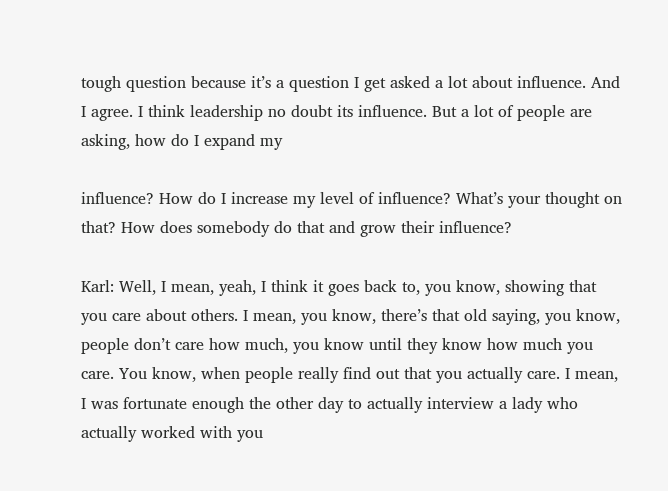tough question because it’s a question I get asked a lot about influence. And I agree. I think leadership no doubt its influence. But a lot of people are asking, how do I expand my

influence? How do I increase my level of influence? What’s your thought on that? How does somebody do that and grow their influence?

Karl: Well, I mean, yeah, I think it goes back to, you know, showing that you care about others. I mean, you know, there’s that old saying, you know, people don’t care how much, you know until they know how much you care. You know, when people really find out that you actually care. I mean, I was fortunate enough the other day to actually interview a lady who actually worked with you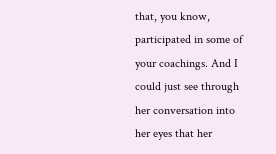that, you know, participated in some of your coachings. And I could just see through her conversation into her eyes that her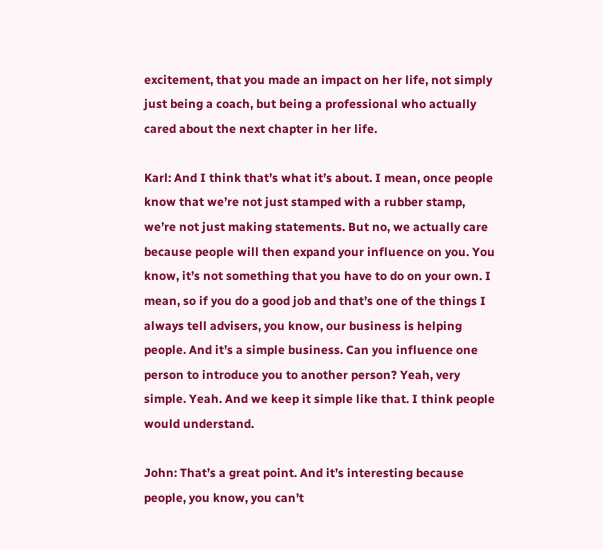excitement, that you made an impact on her life, not simply just being a coach, but being a professional who actually cared about the next chapter in her life.

Karl: And I think that’s what it’s about. I mean, once people know that we’re not just stamped with a rubber stamp, we’re not just making statements. But no, we actually care because people will then expand your influence on you. You know, it’s not something that you have to do on your own. I mean, so if you do a good job and that’s one of the things I always tell advisers, you know, our business is helping people. And it’s a simple business. Can you influence one person to introduce you to another person? Yeah, very simple. Yeah. And we keep it simple like that. I think people would understand.

John: That’s a great point. And it’s interesting because people, you know, you can’t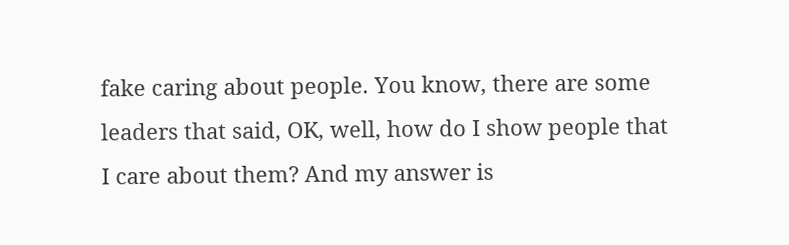fake caring about people. You know, there are some leaders that said, OK, well, how do I show people that I care about them? And my answer is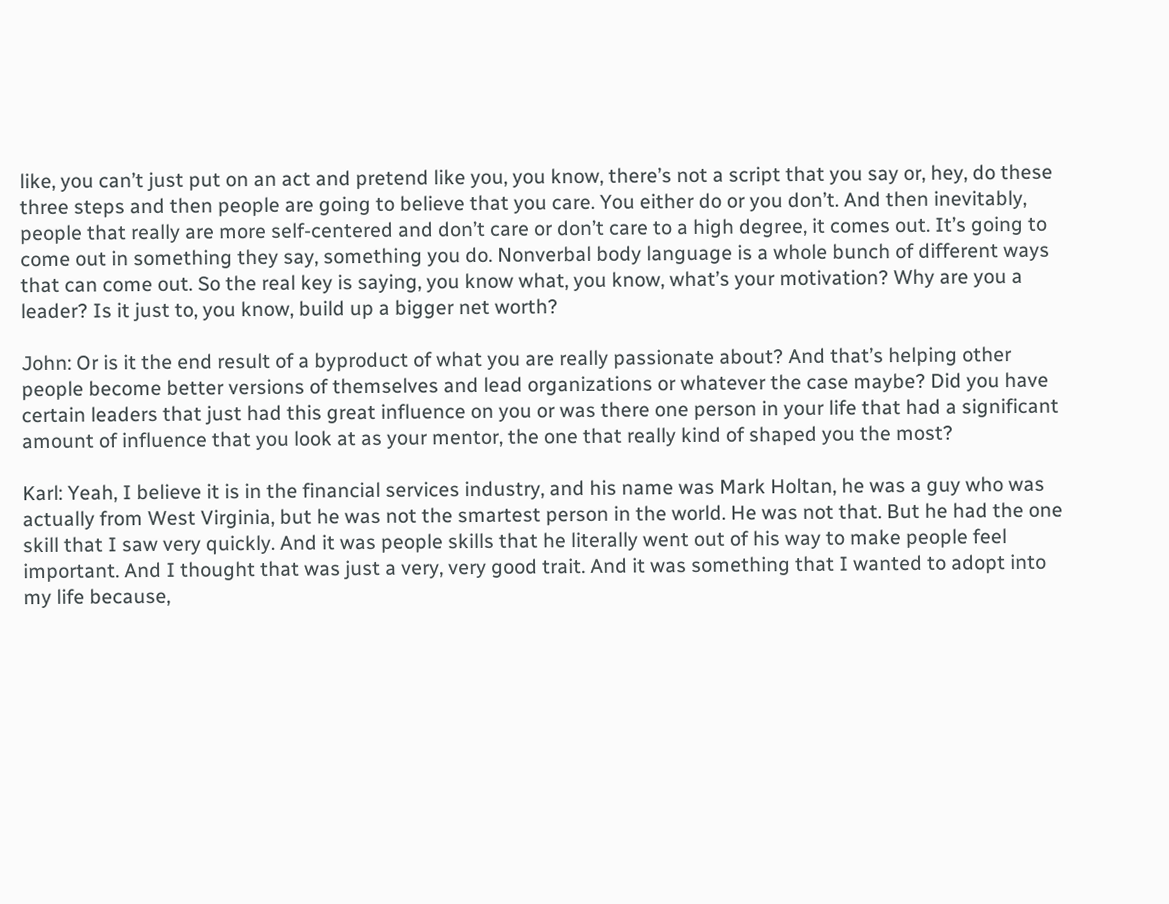like, you can’t just put on an act and pretend like you, you know, there’s not a script that you say or, hey, do these three steps and then people are going to believe that you care. You either do or you don’t. And then inevitably, people that really are more self-centered and don’t care or don’t care to a high degree, it comes out. It’s going to come out in something they say, something you do. Nonverbal body language is a whole bunch of different ways that can come out. So the real key is saying, you know what, you know, what’s your motivation? Why are you a leader? Is it just to, you know, build up a bigger net worth?

John: Or is it the end result of a byproduct of what you are really passionate about? And that’s helping other people become better versions of themselves and lead organizations or whatever the case maybe? Did you have certain leaders that just had this great influence on you or was there one person in your life that had a significant amount of influence that you look at as your mentor, the one that really kind of shaped you the most?

Karl: Yeah, I believe it is in the financial services industry, and his name was Mark Holtan, he was a guy who was actually from West Virginia, but he was not the smartest person in the world. He was not that. But he had the one skill that I saw very quickly. And it was people skills that he literally went out of his way to make people feel important. And I thought that was just a very, very good trait. And it was something that I wanted to adopt into my life because,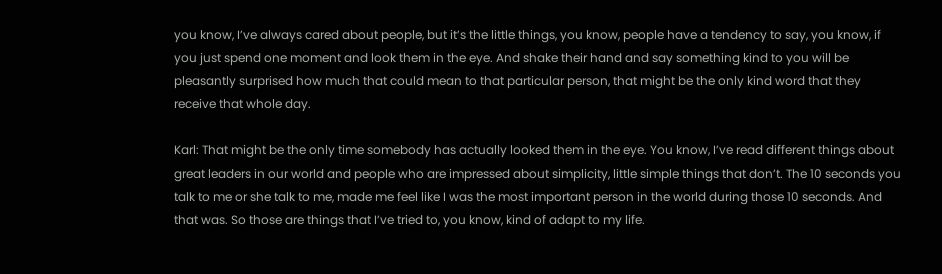you know, I’ve always cared about people, but it’s the little things, you know, people have a tendency to say, you know, if you just spend one moment and look them in the eye. And shake their hand and say something kind to you will be pleasantly surprised how much that could mean to that particular person, that might be the only kind word that they receive that whole day.

Karl: That might be the only time somebody has actually looked them in the eye. You know, I’ve read different things about great leaders in our world and people who are impressed about simplicity, little simple things that don’t. The 10 seconds you talk to me or she talk to me, made me feel like I was the most important person in the world during those 10 seconds. And that was. So those are things that I’ve tried to, you know, kind of adapt to my life.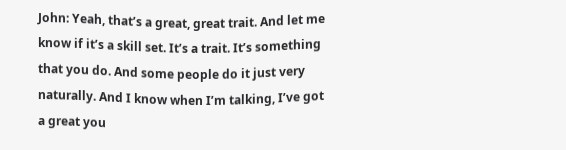John: Yeah, that’s a great, great trait. And let me know if it’s a skill set. It’s a trait. It’s something that you do. And some people do it just very naturally. And I know when I’m talking, I’ve got a great you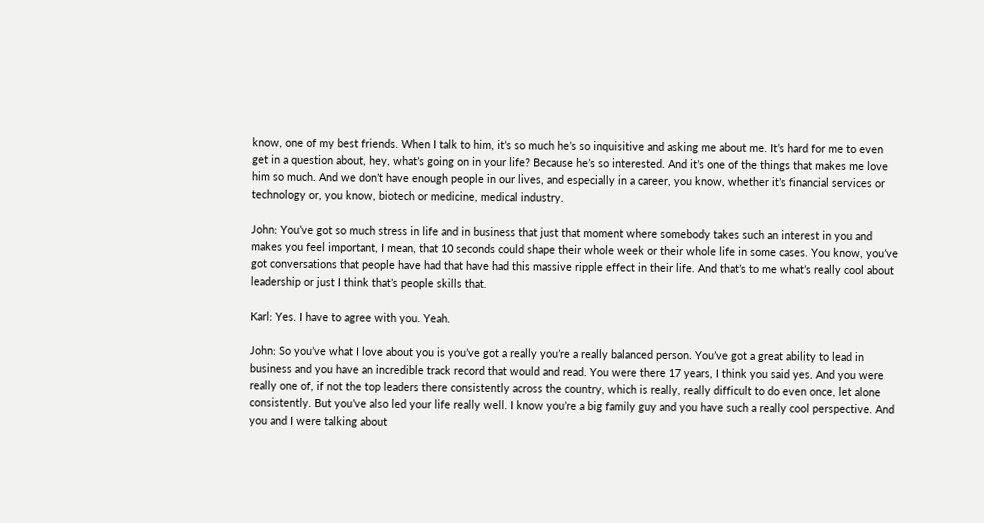know, one of my best friends. When I talk to him, it’s so much he’s so inquisitive and asking me about me. It’s hard for me to even get in a question about, hey, what’s going on in your life? Because he’s so interested. And it’s one of the things that makes me love him so much. And we don’t have enough people in our lives, and especially in a career, you know, whether it’s financial services or technology or, you know, biotech or medicine, medical industry.

John: You’ve got so much stress in life and in business that just that moment where somebody takes such an interest in you and makes you feel important, I mean, that 10 seconds could shape their whole week or their whole life in some cases. You know, you’ve got conversations that people have had that have had this massive ripple effect in their life. And that’s to me what’s really cool about leadership or just I think that’s people skills that.

Karl: Yes. I have to agree with you. Yeah.

John: So you’ve what I love about you is you’ve got a really you’re a really balanced person. You’ve got a great ability to lead in business and you have an incredible track record that would and read. You were there 17 years, I think you said yes. And you were really one of, if not the top leaders there consistently across the country, which is really, really difficult to do even once, let alone consistently. But you’ve also led your life really well. I know you’re a big family guy and you have such a really cool perspective. And you and I were talking about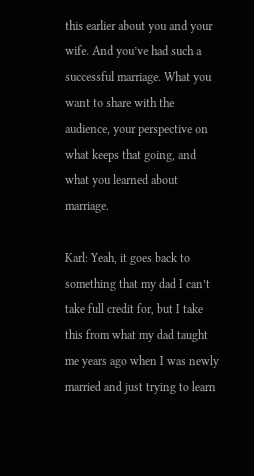this earlier about you and your wife. And you’ve had such a successful marriage. What you want to share with the audience, your perspective on what keeps that going, and what you learned about marriage.

Karl: Yeah, it goes back to something that my dad I can’t take full credit for, but I take this from what my dad taught me years ago when I was newly married and just trying to learn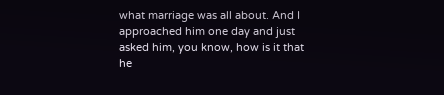what marriage was all about. And I approached him one day and just asked him, you know, how is it that he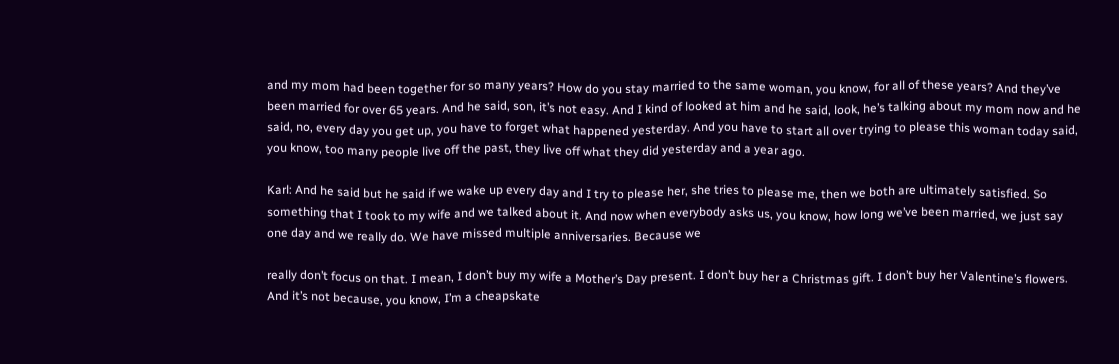and my mom had been together for so many years? How do you stay married to the same woman, you know, for all of these years? And they’ve been married for over 65 years. And he said, son, it’s not easy. And I kind of looked at him and he said, look, he’s talking about my mom now and he said, no, every day you get up, you have to forget what happened yesterday. And you have to start all over trying to please this woman today said, you know, too many people live off the past, they live off what they did yesterday and a year ago.

Karl: And he said but he said if we wake up every day and I try to please her, she tries to please me, then we both are ultimately satisfied. So something that I took to my wife and we talked about it. And now when everybody asks us, you know, how long we’ve been married, we just say one day and we really do. We have missed multiple anniversaries. Because we

really don’t focus on that. I mean, I don’t buy my wife a Mother’s Day present. I don’t buy her a Christmas gift. I don’t buy her Valentine’s flowers. And it’s not because, you know, I’m a cheapskate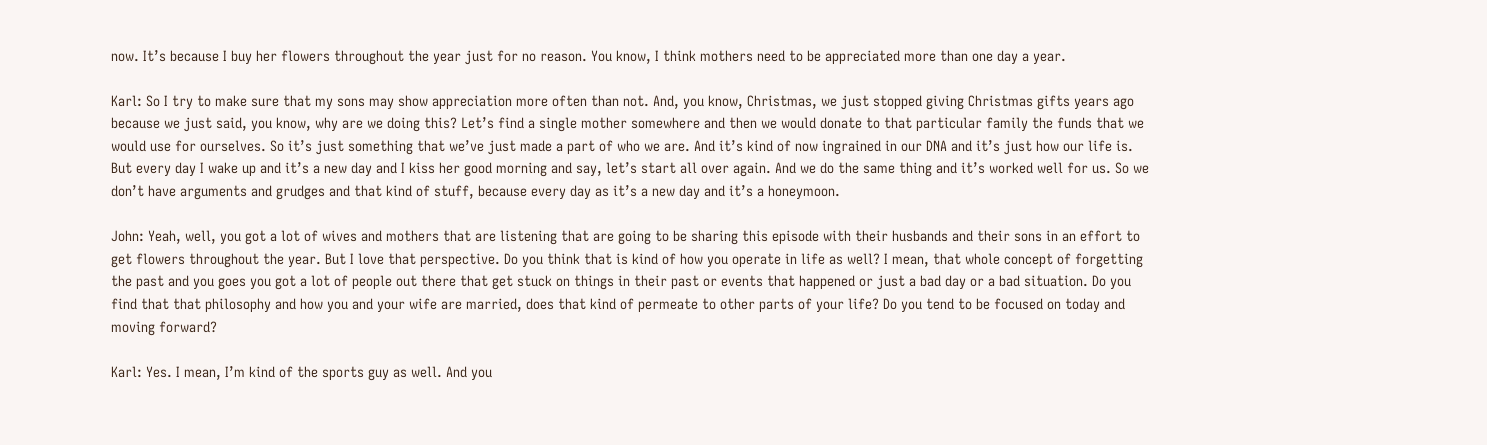now. It’s because I buy her flowers throughout the year just for no reason. You know, I think mothers need to be appreciated more than one day a year.

Karl: So I try to make sure that my sons may show appreciation more often than not. And, you know, Christmas, we just stopped giving Christmas gifts years ago because we just said, you know, why are we doing this? Let’s find a single mother somewhere and then we would donate to that particular family the funds that we would use for ourselves. So it’s just something that we’ve just made a part of who we are. And it’s kind of now ingrained in our DNA and it’s just how our life is. But every day I wake up and it’s a new day and I kiss her good morning and say, let’s start all over again. And we do the same thing and it’s worked well for us. So we don’t have arguments and grudges and that kind of stuff, because every day as it’s a new day and it’s a honeymoon.

John: Yeah, well, you got a lot of wives and mothers that are listening that are going to be sharing this episode with their husbands and their sons in an effort to get flowers throughout the year. But I love that perspective. Do you think that is kind of how you operate in life as well? I mean, that whole concept of forgetting the past and you goes you got a lot of people out there that get stuck on things in their past or events that happened or just a bad day or a bad situation. Do you find that that philosophy and how you and your wife are married, does that kind of permeate to other parts of your life? Do you tend to be focused on today and moving forward?

Karl: Yes. I mean, I’m kind of the sports guy as well. And you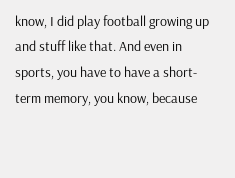know, I did play football growing up and stuff like that. And even in sports, you have to have a short-term memory, you know, because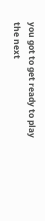you got to get ready to play the next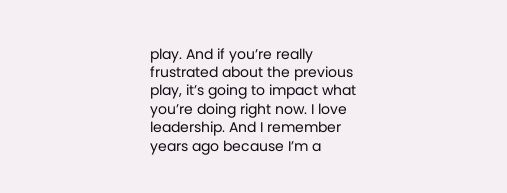play. And if you’re really frustrated about the previous play, it’s going to impact what you’re doing right now. I love leadership. And I remember years ago because I’m a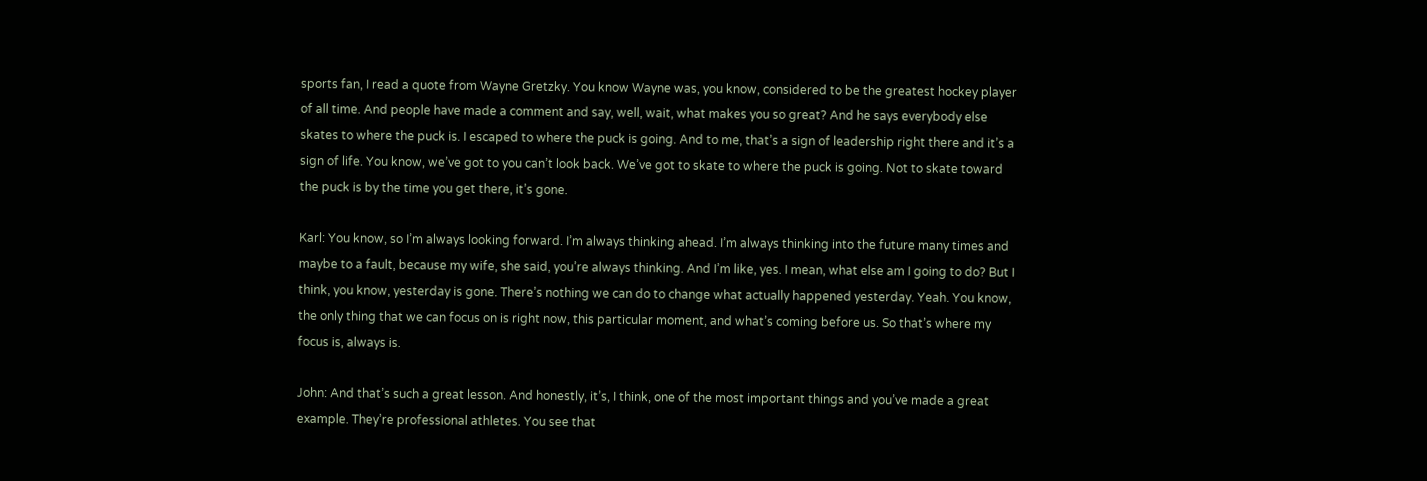sports fan, I read a quote from Wayne Gretzky. You know Wayne was, you know, considered to be the greatest hockey player of all time. And people have made a comment and say, well, wait, what makes you so great? And he says everybody else skates to where the puck is. I escaped to where the puck is going. And to me, that’s a sign of leadership right there and it’s a sign of life. You know, we’ve got to you can’t look back. We’ve got to skate to where the puck is going. Not to skate toward the puck is by the time you get there, it’s gone.

Karl: You know, so I’m always looking forward. I’m always thinking ahead. I’m always thinking into the future many times and maybe to a fault, because my wife, she said, you’re always thinking. And I’m like, yes. I mean, what else am I going to do? But I think, you know, yesterday is gone. There’s nothing we can do to change what actually happened yesterday. Yeah. You know, the only thing that we can focus on is right now, this particular moment, and what’s coming before us. So that’s where my focus is, always is.

John: And that’s such a great lesson. And honestly, it’s, I think, one of the most important things and you’ve made a great example. They’re professional athletes. You see that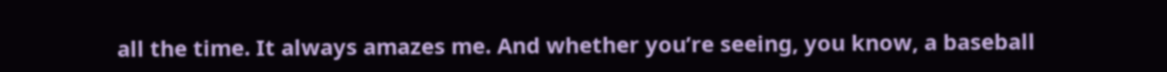all the time. It always amazes me. And whether you’re seeing, you know, a baseball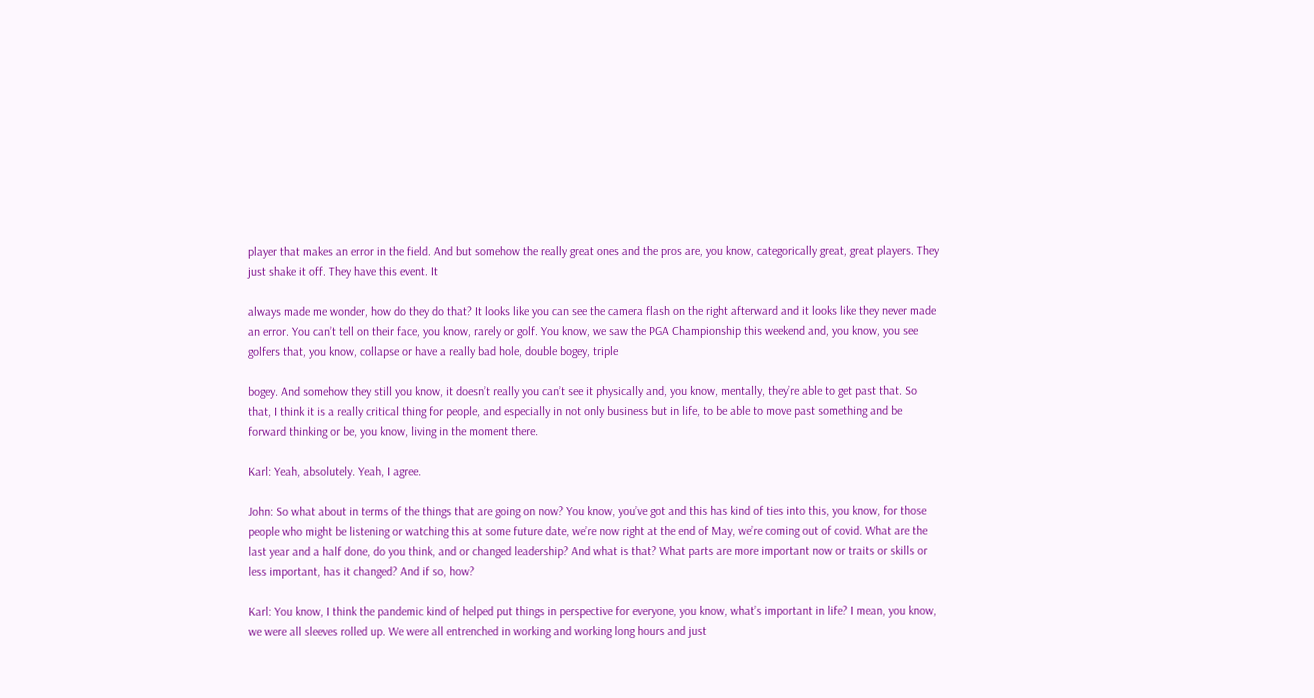player that makes an error in the field. And but somehow the really great ones and the pros are, you know, categorically great, great players. They just shake it off. They have this event. It

always made me wonder, how do they do that? It looks like you can see the camera flash on the right afterward and it looks like they never made an error. You can’t tell on their face, you know, rarely or golf. You know, we saw the PGA Championship this weekend and, you know, you see golfers that, you know, collapse or have a really bad hole, double bogey, triple

bogey. And somehow they still you know, it doesn’t really you can’t see it physically and, you know, mentally, they’re able to get past that. So that, I think it is a really critical thing for people, and especially in not only business but in life, to be able to move past something and be forward thinking or be, you know, living in the moment there.

Karl: Yeah, absolutely. Yeah, I agree.

John: So what about in terms of the things that are going on now? You know, you’ve got and this has kind of ties into this, you know, for those people who might be listening or watching this at some future date, we’re now right at the end of May, we’re coming out of covid. What are the last year and a half done, do you think, and or changed leadership? And what is that? What parts are more important now or traits or skills or less important, has it changed? And if so, how?

Karl: You know, I think the pandemic kind of helped put things in perspective for everyone, you know, what’s important in life? I mean, you know, we were all sleeves rolled up. We were all entrenched in working and working long hours and just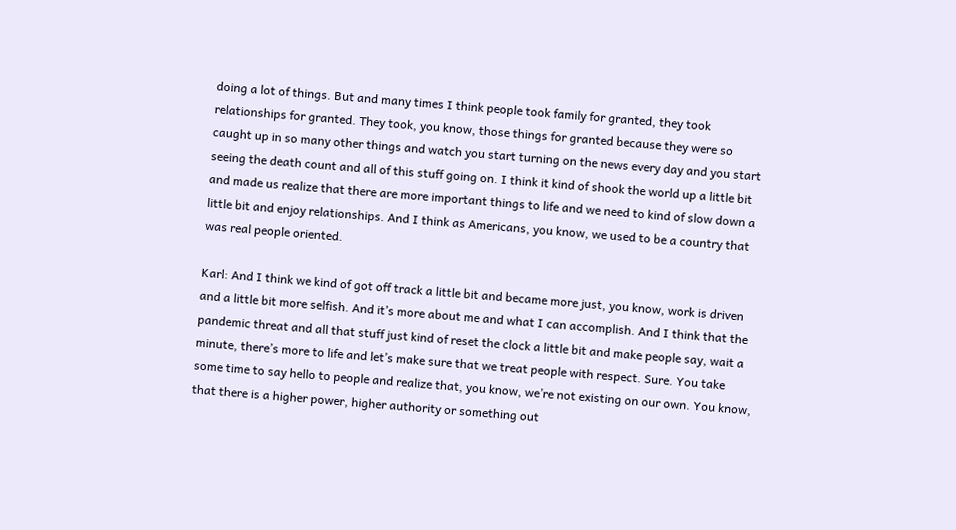doing a lot of things. But and many times I think people took family for granted, they took relationships for granted. They took, you know, those things for granted because they were so caught up in so many other things and watch you start turning on the news every day and you start seeing the death count and all of this stuff going on. I think it kind of shook the world up a little bit and made us realize that there are more important things to life and we need to kind of slow down a little bit and enjoy relationships. And I think as Americans, you know, we used to be a country that was real people oriented.

Karl: And I think we kind of got off track a little bit and became more just, you know, work is driven and a little bit more selfish. And it’s more about me and what I can accomplish. And I think that the pandemic threat and all that stuff just kind of reset the clock a little bit and make people say, wait a minute, there’s more to life and let’s make sure that we treat people with respect. Sure. You take some time to say hello to people and realize that, you know, we’re not existing on our own. You know, that there is a higher power, higher authority or something out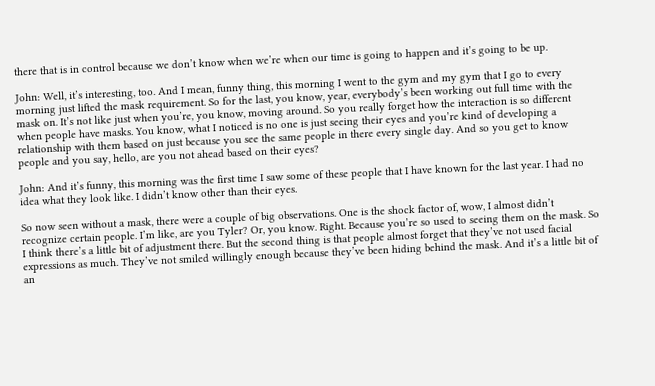there that is in control because we don’t know when we’re when our time is going to happen and it’s going to be up.

John: Well, it’s interesting, too. And I mean, funny thing, this morning I went to the gym and my gym that I go to every morning just lifted the mask requirement. So for the last, you know, year, everybody’s been working out full time with the mask on. It’s not like just when you’re, you know, moving around. So you really forget how the interaction is so different when people have masks. You know, what I noticed is no one is just seeing their eyes and you’re kind of developing a relationship with them based on just because you see the same people in there every single day. And so you get to know people and you say, hello, are you not ahead based on their eyes?

John: And it’s funny, this morning was the first time I saw some of these people that I have known for the last year. I had no idea what they look like. I didn’t know other than their eyes.

So now seen without a mask, there were a couple of big observations. One is the shock factor of, wow, I almost didn’t recognize certain people. I’m like, are you Tyler? Or, you know. Right. Because you’re so used to seeing them on the mask. So I think there’s a little bit of adjustment there. But the second thing is that people almost forget that they’ve not used facial expressions as much. They’ve not smiled willingly enough because they’ve been hiding behind the mask. And it’s a little bit of an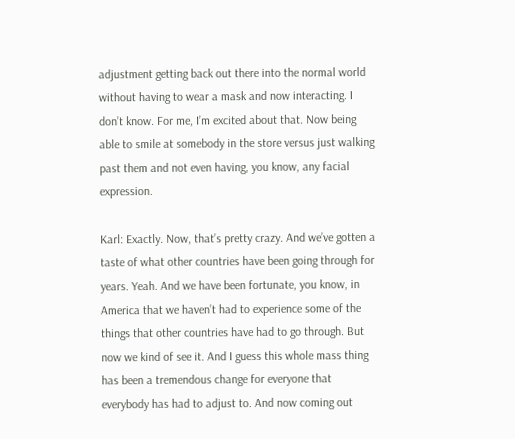adjustment getting back out there into the normal world without having to wear a mask and now interacting. I don’t know. For me, I’m excited about that. Now being able to smile at somebody in the store versus just walking past them and not even having, you know, any facial expression.

Karl: Exactly. Now, that’s pretty crazy. And we’ve gotten a taste of what other countries have been going through for years. Yeah. And we have been fortunate, you know, in America that we haven’t had to experience some of the things that other countries have had to go through. But now we kind of see it. And I guess this whole mass thing has been a tremendous change for everyone that everybody has had to adjust to. And now coming out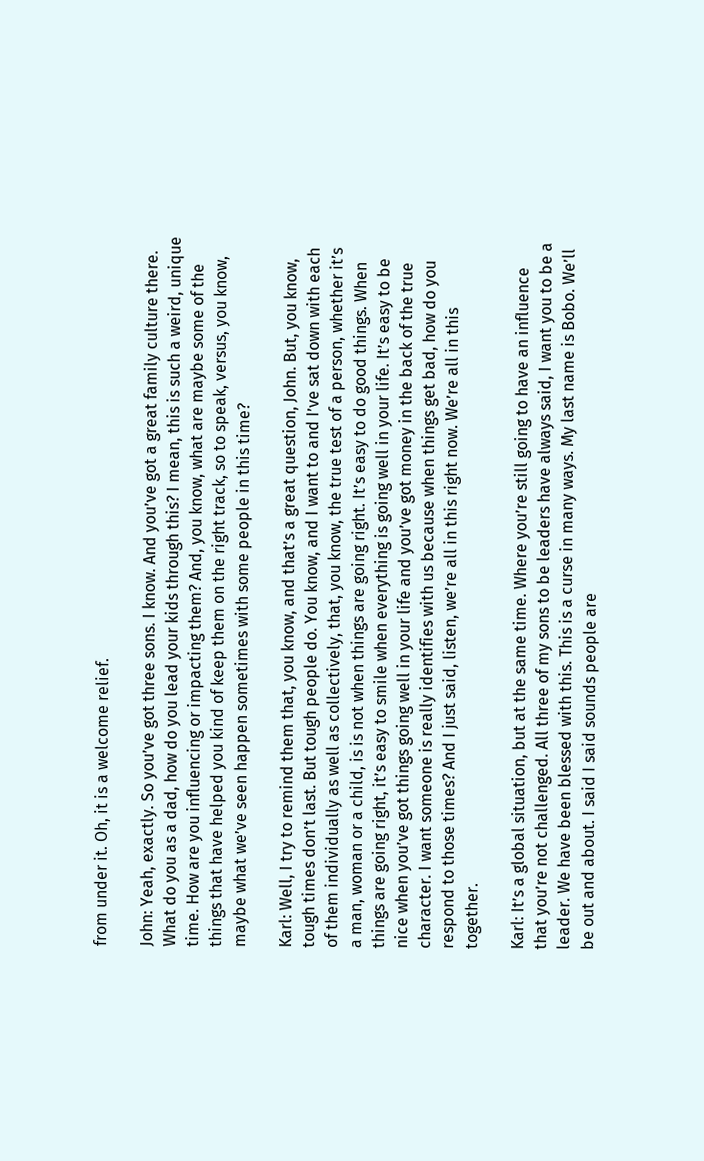from under it. Oh, it is a welcome relief.

John: Yeah, exactly. So you’ve got three sons. I know. And you’ve got a great family culture there. What do you as a dad, how do you lead your kids through this? I mean, this is such a weird, unique time. How are you influencing or impacting them? And, you know, what are maybe some of the things that have helped you kind of keep them on the right track, so to speak, versus, you know, maybe what we’ve seen happen sometimes with some people in this time?

Karl: Well, I try to remind them that, you know, and that’s a great question, John. But, you know, tough times don’t last. But tough people do. You know, and I want to and I’ve sat down with each of them individually as well as collectively, that, you know, the true test of a person, whether it’s a man, woman or a child, is is not when things are going right. It’s easy to do good things. When things are going right, it’s easy to smile when everything is going well in your life. It’s easy to be nice when you’ve got things going well in your life and you’ve got money in the back of the true character. I want someone is really identifies with us because when things get bad, how do you respond to those times? And I just said, listen, we’re all in this right now. We’re all in this together.

Karl: It’s a global situation, but at the same time. Where you’re still going to have an influence that you’re not challenged. All three of my sons to be leaders have always said, I want you to be a leader. We have been blessed with this. This is a curse in many ways. My last name is Bobo. We’ll be out and about. I said I said sounds people are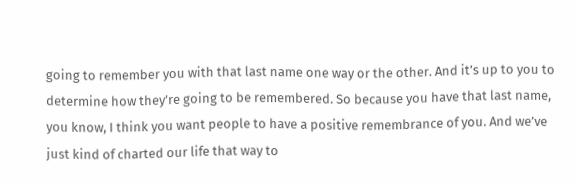going to remember you with that last name one way or the other. And it’s up to you to determine how they’re going to be remembered. So because you have that last name, you know, I think you want people to have a positive remembrance of you. And we’ve just kind of charted our life that way to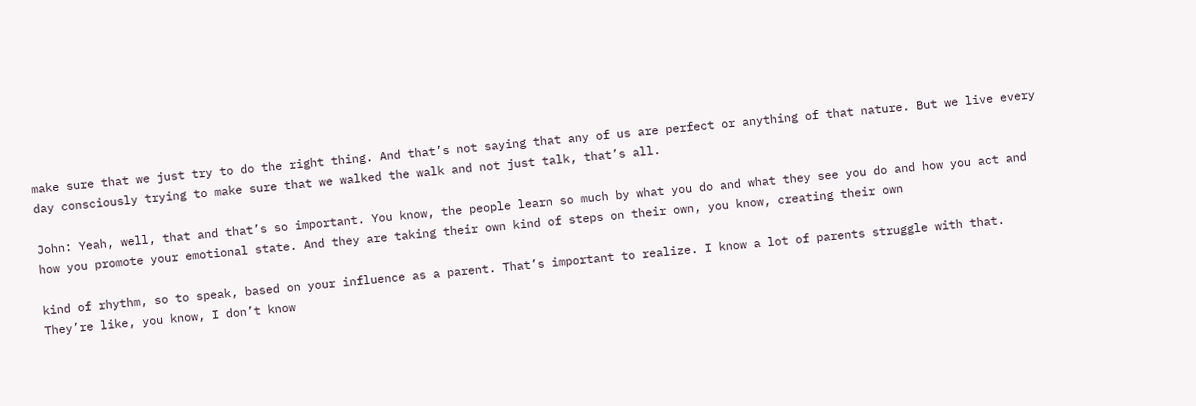make sure that we just try to do the right thing. And that’s not saying that any of us are perfect or anything of that nature. But we live every day consciously trying to make sure that we walked the walk and not just talk, that’s all.

John: Yeah, well, that and that’s so important. You know, the people learn so much by what you do and what they see you do and how you act and how you promote your emotional state. And they are taking their own kind of steps on their own, you know, creating their own

kind of rhythm, so to speak, based on your influence as a parent. That’s important to realize. I know a lot of parents struggle with that. They’re like, you know, I don’t know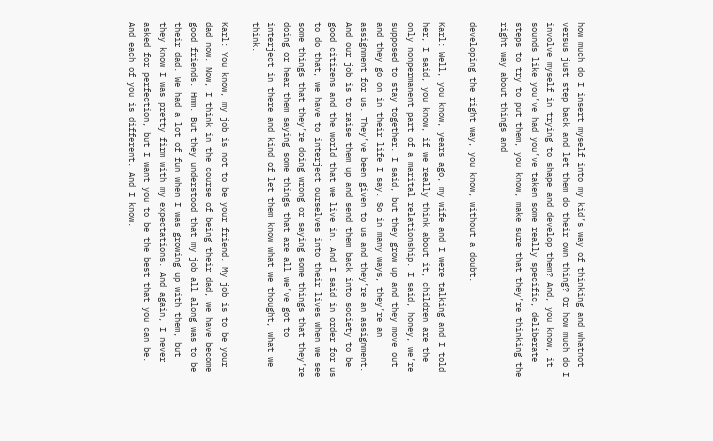how much do I insert myself into my kid’s way of thinking and whatnot versus just step back and let them do their own thing? Or how much do I involve myself in trying to shape and develop them? And, you know, it sounds like you’ve had you’ve taken some really specific, deliberate steps to try to put them, you know, make sure that they’re thinking the right way about things and

developing the right way, you know, without a doubt.

Karl: Well, you know, years ago, my wife and I were talking and I told her, I said, you know, if we really think about it, children are the only nonpermanent part of a marital relationship. I said, honey, we’re supposed to stay together. I said, but they grow up and they move out and they go on in their life I say. So in many ways, they’re an assignment for us. They’ve been given to us and they’re an assignment. And our job is to raise them up and send them back into society to be good citizens and the world that we live in. And I said in order for us to do that, we have to interject ourselves into their lives when we see some things that they’re doing wrong or saying some things that they’re doing or hear them saying some things that are all we’ve got to interject in there and kind of let them know what we thought, what we think.

Karl: You know, my job is not to be your friend. My job is to be your dad now. Now, I think in the course of being their dad, we have become good friends. Hmm. But they understood that my job all along was to be their dad. We had a lot of fun when I was growing up with them, but they know I was pretty firm with my expectations. And again, I never asked for perfection, but I want you to be the best that you can be. And each of you is different. And I know.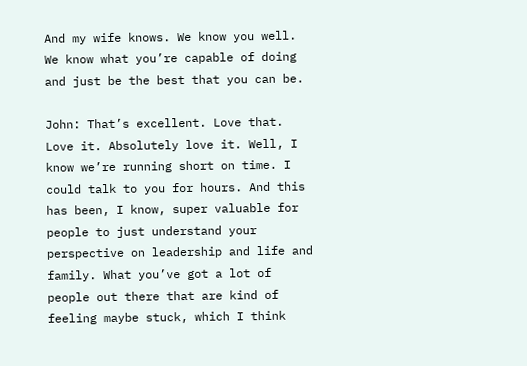And my wife knows. We know you well. We know what you’re capable of doing and just be the best that you can be.

John: That’s excellent. Love that. Love it. Absolutely love it. Well, I know we’re running short on time. I could talk to you for hours. And this has been, I know, super valuable for people to just understand your perspective on leadership and life and family. What you’ve got a lot of people out there that are kind of feeling maybe stuck, which I think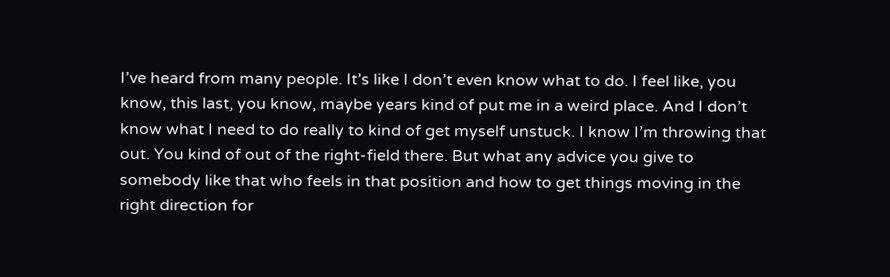I’ve heard from many people. It’s like I don’t even know what to do. I feel like, you know, this last, you know, maybe years kind of put me in a weird place. And I don’t know what I need to do really to kind of get myself unstuck. I know I’m throwing that out. You kind of out of the right-field there. But what any advice you give to somebody like that who feels in that position and how to get things moving in the right direction for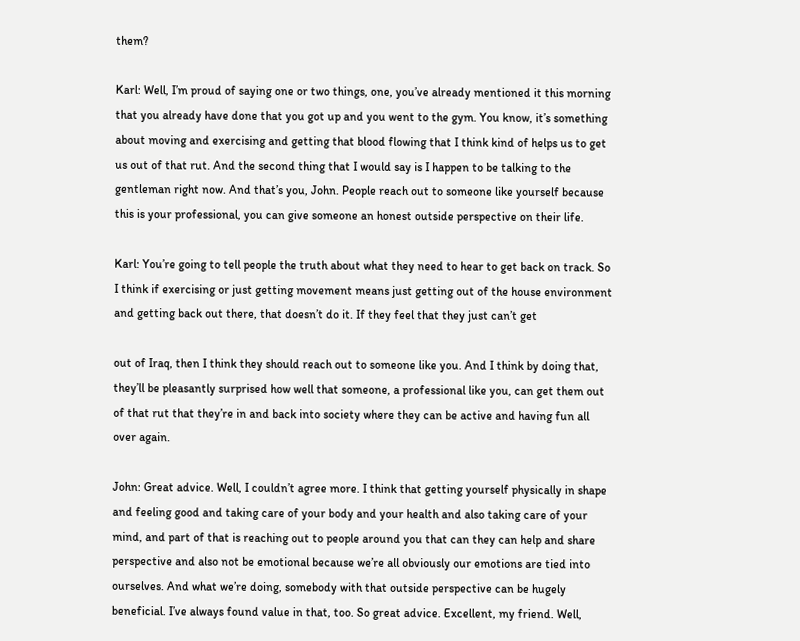them?

Karl: Well, I’m proud of saying one or two things, one, you’ve already mentioned it this morning that you already have done that you got up and you went to the gym. You know, it’s something about moving and exercising and getting that blood flowing that I think kind of helps us to get us out of that rut. And the second thing that I would say is I happen to be talking to the gentleman right now. And that’s you, John. People reach out to someone like yourself because this is your professional, you can give someone an honest outside perspective on their life.

Karl: You’re going to tell people the truth about what they need to hear to get back on track. So I think if exercising or just getting movement means just getting out of the house environment and getting back out there, that doesn’t do it. If they feel that they just can’t get

out of Iraq, then I think they should reach out to someone like you. And I think by doing that, they’ll be pleasantly surprised how well that someone, a professional like you, can get them out of that rut that they’re in and back into society where they can be active and having fun all over again.

John: Great advice. Well, I couldn’t agree more. I think that getting yourself physically in shape and feeling good and taking care of your body and your health and also taking care of your mind, and part of that is reaching out to people around you that can they can help and share perspective and also not be emotional because we’re all obviously our emotions are tied into ourselves. And what we’re doing, somebody with that outside perspective can be hugely beneficial. I’ve always found value in that, too. So great advice. Excellent, my friend. Well,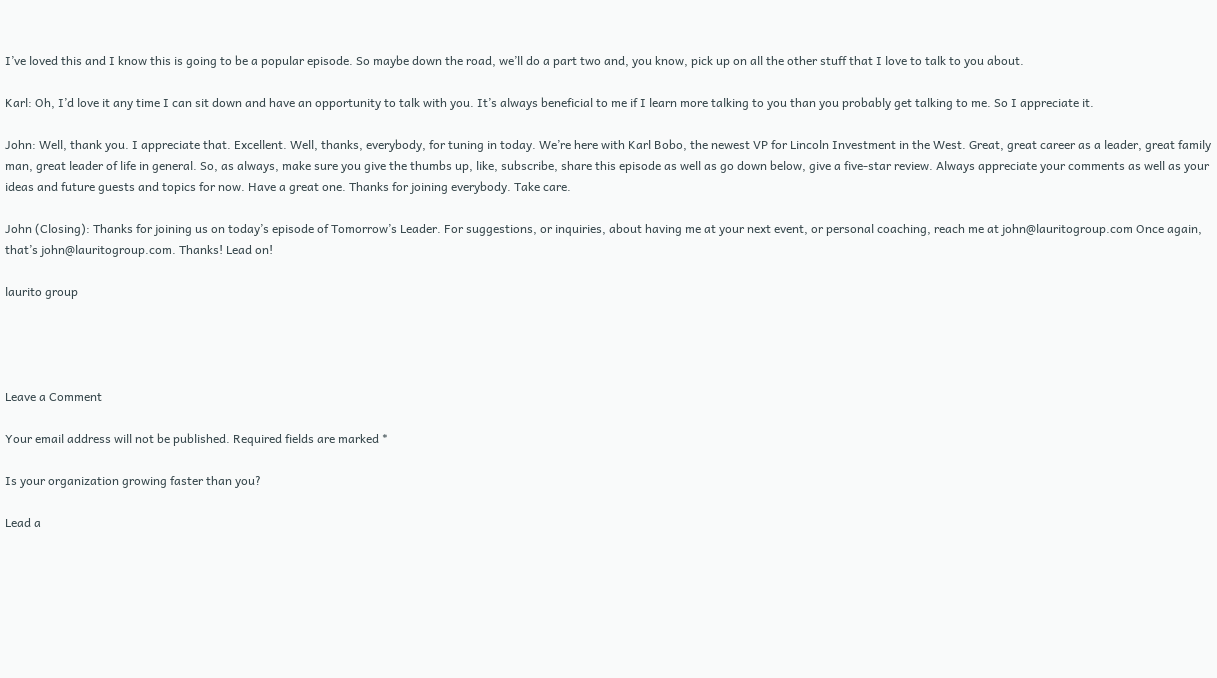I’ve loved this and I know this is going to be a popular episode. So maybe down the road, we’ll do a part two and, you know, pick up on all the other stuff that I love to talk to you about.

Karl: Oh, I’d love it any time I can sit down and have an opportunity to talk with you. It’s always beneficial to me if I learn more talking to you than you probably get talking to me. So I appreciate it.

John: Well, thank you. I appreciate that. Excellent. Well, thanks, everybody, for tuning in today. We’re here with Karl Bobo, the newest VP for Lincoln Investment in the West. Great, great career as a leader, great family man, great leader of life in general. So, as always, make sure you give the thumbs up, like, subscribe, share this episode as well as go down below, give a five-star review. Always appreciate your comments as well as your ideas and future guests and topics for now. Have a great one. Thanks for joining everybody. Take care.

John (Closing): Thanks for joining us on today’s episode of Tomorrow’s Leader. For suggestions, or inquiries, about having me at your next event, or personal coaching, reach me at john@lauritogroup.com Once again, that’s john@lauritogroup.com. Thanks! Lead on!

laurito group




Leave a Comment

Your email address will not be published. Required fields are marked *

Is your organization growing faster than you?

Lead a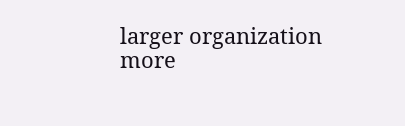larger organization more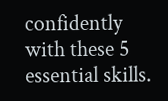confidently with these 5 essential skills.